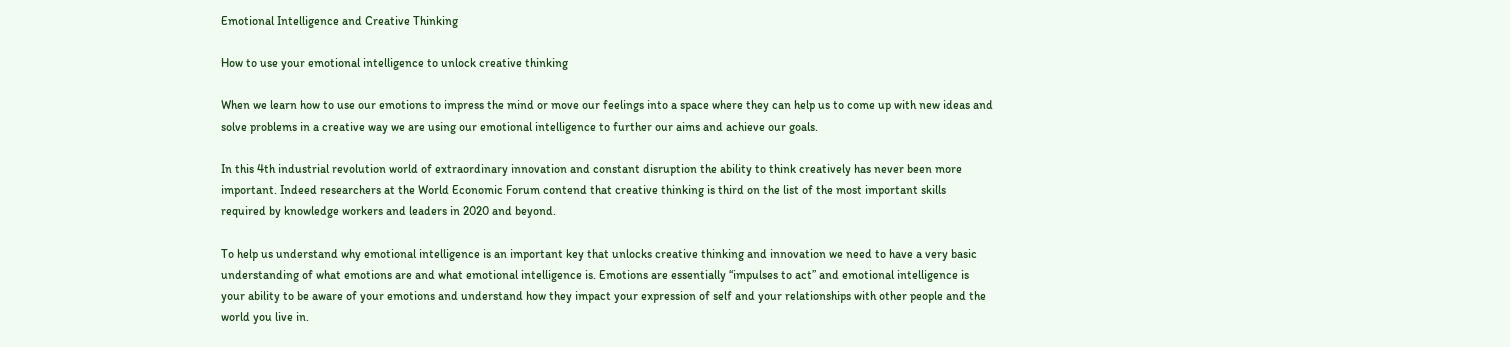Emotional Intelligence and Creative Thinking

How to use your emotional intelligence to unlock creative thinking

When we learn how to use our emotions to impress the mind or move our feelings into a space where they can help us to come up with new ideas and solve problems in a creative way we are using our emotional intelligence to further our aims and achieve our goals.

In this 4th industrial revolution world of extraordinary innovation and constant disruption the ability to think creatively has never been more important. Indeed researchers at the World Economic Forum contend that creative thinking is third on the list of the most important skills required by knowledge workers and leaders in 2020 and beyond.

To help us understand why emotional intelligence is an important key that unlocks creative thinking and innovation we need to have a very basic understanding of what emotions are and what emotional intelligence is. Emotions are essentially “impulses to act” and emotional intelligence is your ability to be aware of your emotions and understand how they impact your expression of self and your relationships with other people and the world you live in.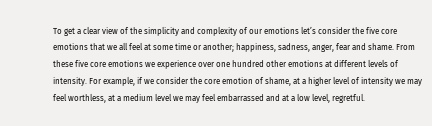To get a clear view of the simplicity and complexity of our emotions let’s consider the five core emotions that we all feel at some time or another; happiness, sadness, anger, fear and shame. From these five core emotions we experience over one hundred other emotions at different levels of intensity. For example, if we consider the core emotion of shame, at a higher level of intensity we may feel worthless, at a medium level we may feel embarrassed and at a low level, regretful.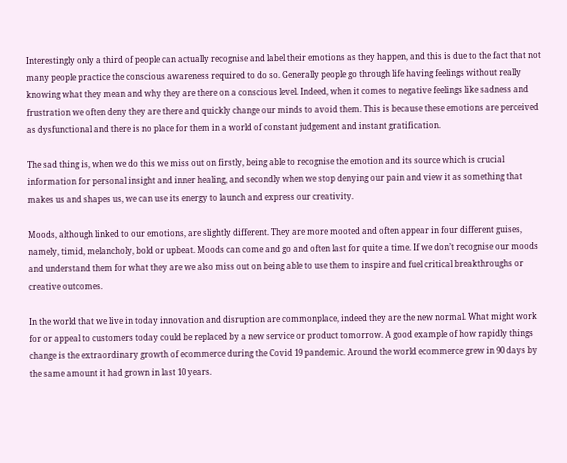Interestingly only a third of people can actually recognise and label their emotions as they happen, and this is due to the fact that not many people practice the conscious awareness required to do so. Generally people go through life having feelings without really knowing what they mean and why they are there on a conscious level. Indeed, when it comes to negative feelings like sadness and frustration we often deny they are there and quickly change our minds to avoid them. This is because these emotions are perceived as dysfunctional and there is no place for them in a world of constant judgement and instant gratification.

The sad thing is, when we do this we miss out on firstly, being able to recognise the emotion and its source which is crucial information for personal insight and inner healing, and secondly when we stop denying our pain and view it as something that makes us and shapes us, we can use its energy to launch and express our creativity.

Moods, although linked to our emotions, are slightly different. They are more mooted and often appear in four different guises, namely, timid, melancholy, bold or upbeat. Moods can come and go and often last for quite a time. If we don’t recognise our moods and understand them for what they are we also miss out on being able to use them to inspire and fuel critical breakthroughs or creative outcomes.

In the world that we live in today innovation and disruption are commonplace, indeed they are the new normal. What might work for or appeal to customers today could be replaced by a new service or product tomorrow. A good example of how rapidly things change is the extraordinary growth of ecommerce during the Covid 19 pandemic. Around the world ecommerce grew in 90 days by the same amount it had grown in last 10 years.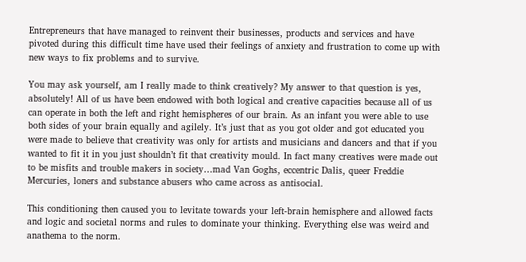Entrepreneurs that have managed to reinvent their businesses, products and services and have pivoted during this difficult time have used their feelings of anxiety and frustration to come up with new ways to fix problems and to survive.

You may ask yourself, am I really made to think creatively? My answer to that question is yes, absolutely! All of us have been endowed with both logical and creative capacities because all of us can operate in both the left and right hemispheres of our brain. As an infant you were able to use both sides of your brain equally and agilely. It’s just that as you got older and got educated you were made to believe that creativity was only for artists and musicians and dancers and that if you wanted to fit it in you just shouldn’t fit that creativity mould. In fact many creatives were made out to be misfits and trouble makers in society…mad Van Goghs, eccentric Dalis, queer Freddie Mercuries, loners and substance abusers who came across as antisocial.

This conditioning then caused you to levitate towards your left-brain hemisphere and allowed facts and logic and societal norms and rules to dominate your thinking. Everything else was weird and anathema to the norm.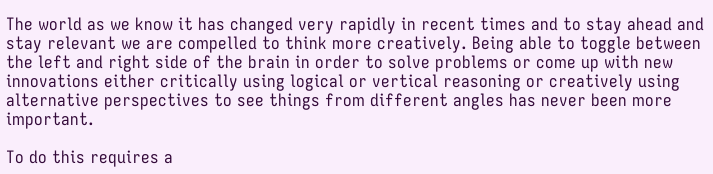The world as we know it has changed very rapidly in recent times and to stay ahead and stay relevant we are compelled to think more creatively. Being able to toggle between the left and right side of the brain in order to solve problems or come up with new innovations either critically using logical or vertical reasoning or creatively using alternative perspectives to see things from different angles has never been more important.

To do this requires a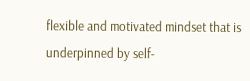flexible and motivated mindset that is underpinned by self-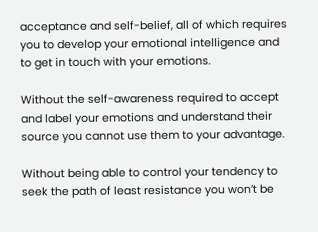acceptance and self-belief, all of which requires you to develop your emotional intelligence and to get in touch with your emotions.

Without the self-awareness required to accept and label your emotions and understand their source you cannot use them to your advantage.

Without being able to control your tendency to seek the path of least resistance you won’t be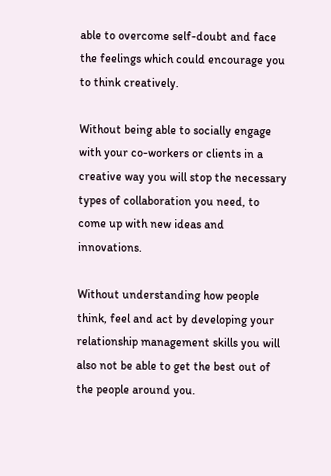able to overcome self-doubt and face the feelings which could encourage you to think creatively.

Without being able to socially engage with your co-workers or clients in a creative way you will stop the necessary types of collaboration you need, to come up with new ideas and innovations.

Without understanding how people think, feel and act by developing your relationship management skills you will also not be able to get the best out of the people around you.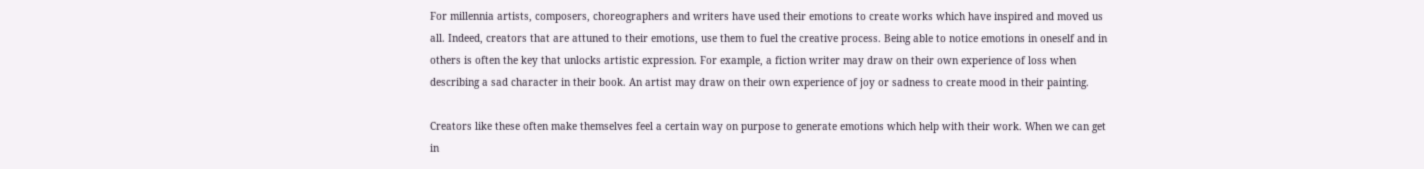For millennia artists, composers, choreographers and writers have used their emotions to create works which have inspired and moved us all. Indeed, creators that are attuned to their emotions, use them to fuel the creative process. Being able to notice emotions in oneself and in others is often the key that unlocks artistic expression. For example, a fiction writer may draw on their own experience of loss when describing a sad character in their book. An artist may draw on their own experience of joy or sadness to create mood in their painting.

Creators like these often make themselves feel a certain way on purpose to generate emotions which help with their work. When we can get in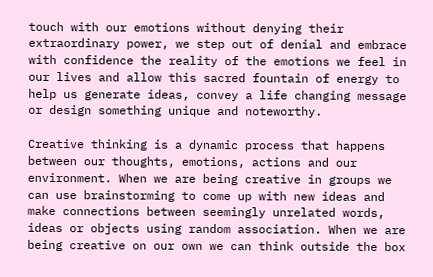touch with our emotions without denying their extraordinary power, we step out of denial and embrace with confidence the reality of the emotions we feel in our lives and allow this sacred fountain of energy to help us generate ideas, convey a life changing message or design something unique and noteworthy.

Creative thinking is a dynamic process that happens between our thoughts, emotions, actions and our environment. When we are being creative in groups we can use brainstorming to come up with new ideas and make connections between seemingly unrelated words, ideas or objects using random association. When we are being creative on our own we can think outside the box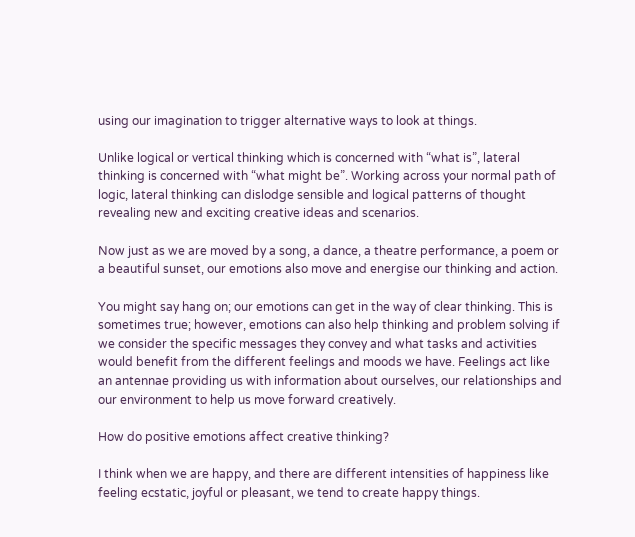using our imagination to trigger alternative ways to look at things.

Unlike logical or vertical thinking which is concerned with “what is”, lateral thinking is concerned with “what might be”. Working across your normal path of logic, lateral thinking can dislodge sensible and logical patterns of thought revealing new and exciting creative ideas and scenarios.

Now just as we are moved by a song, a dance, a theatre performance, a poem or a beautiful sunset, our emotions also move and energise our thinking and action.

You might say hang on; our emotions can get in the way of clear thinking. This is sometimes true; however, emotions can also help thinking and problem solving if we consider the specific messages they convey and what tasks and activities would benefit from the different feelings and moods we have. Feelings act like an antennae providing us with information about ourselves, our relationships and our environment to help us move forward creatively.

How do positive emotions affect creative thinking?

I think when we are happy, and there are different intensities of happiness like feeling ecstatic, joyful or pleasant, we tend to create happy things.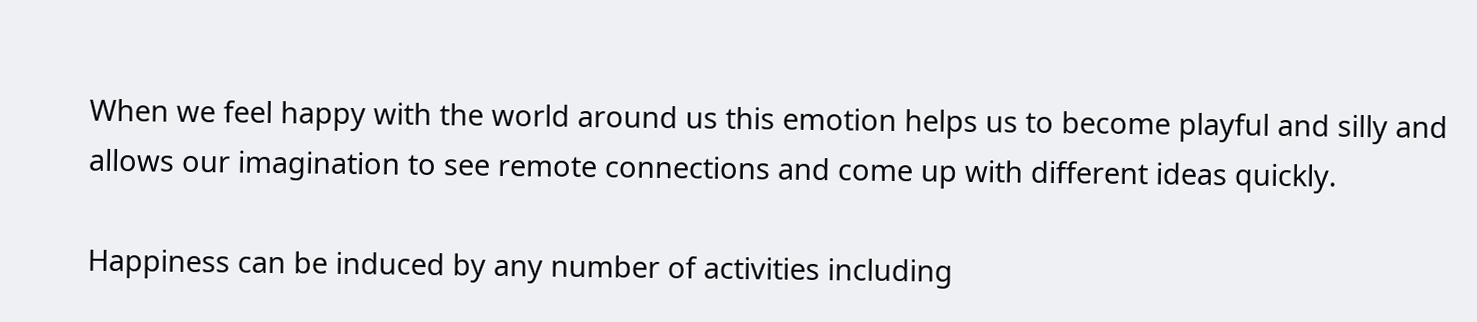When we feel happy with the world around us this emotion helps us to become playful and silly and allows our imagination to see remote connections and come up with different ideas quickly.

Happiness can be induced by any number of activities including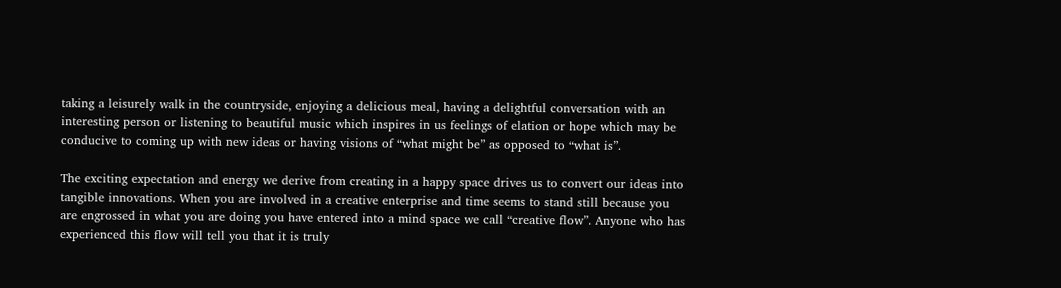taking a leisurely walk in the countryside, enjoying a delicious meal, having a delightful conversation with an interesting person or listening to beautiful music which inspires in us feelings of elation or hope which may be conducive to coming up with new ideas or having visions of “what might be” as opposed to “what is”.

The exciting expectation and energy we derive from creating in a happy space drives us to convert our ideas into tangible innovations. When you are involved in a creative enterprise and time seems to stand still because you are engrossed in what you are doing you have entered into a mind space we call “creative flow”. Anyone who has experienced this flow will tell you that it is truly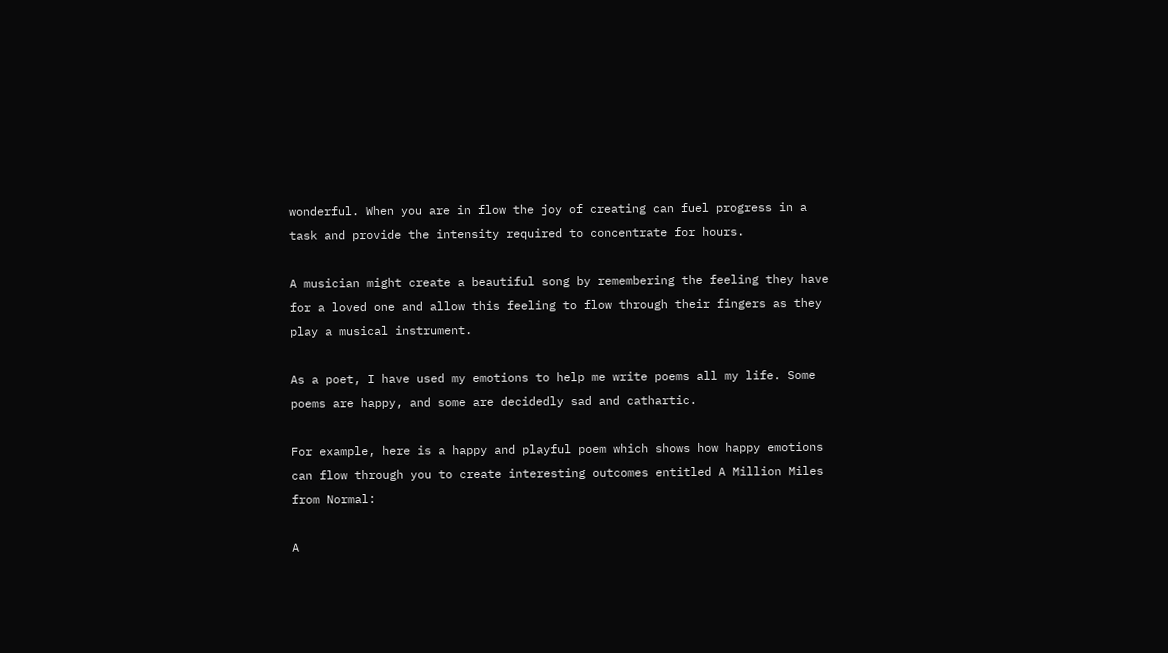wonderful. When you are in flow the joy of creating can fuel progress in a task and provide the intensity required to concentrate for hours.

A musician might create a beautiful song by remembering the feeling they have for a loved one and allow this feeling to flow through their fingers as they play a musical instrument.

As a poet, I have used my emotions to help me write poems all my life. Some poems are happy, and some are decidedly sad and cathartic.

For example, here is a happy and playful poem which shows how happy emotions can flow through you to create interesting outcomes entitled A Million Miles from Normal:

A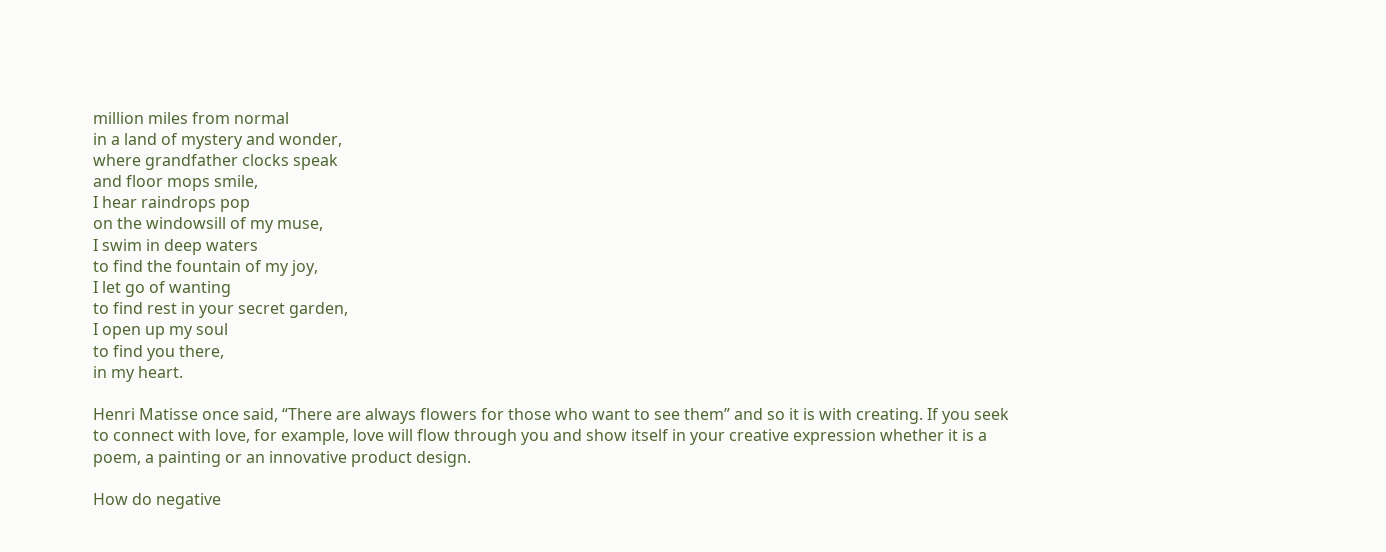million miles from normal
in a land of mystery and wonder,
where grandfather clocks speak
and floor mops smile,
I hear raindrops pop
on the windowsill of my muse,
I swim in deep waters
to find the fountain of my joy,
I let go of wanting
to find rest in your secret garden,
I open up my soul
to find you there,
in my heart.

Henri Matisse once said, “There are always flowers for those who want to see them” and so it is with creating. If you seek to connect with love, for example, love will flow through you and show itself in your creative expression whether it is a poem, a painting or an innovative product design.

How do negative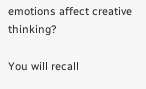emotions affect creative thinking?

You will recall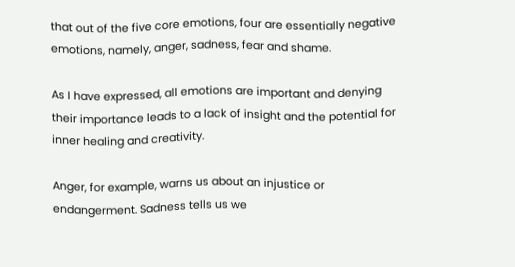that out of the five core emotions, four are essentially negative emotions, namely, anger, sadness, fear and shame.

As I have expressed, all emotions are important and denying their importance leads to a lack of insight and the potential for inner healing and creativity.

Anger, for example, warns us about an injustice or endangerment. Sadness tells us we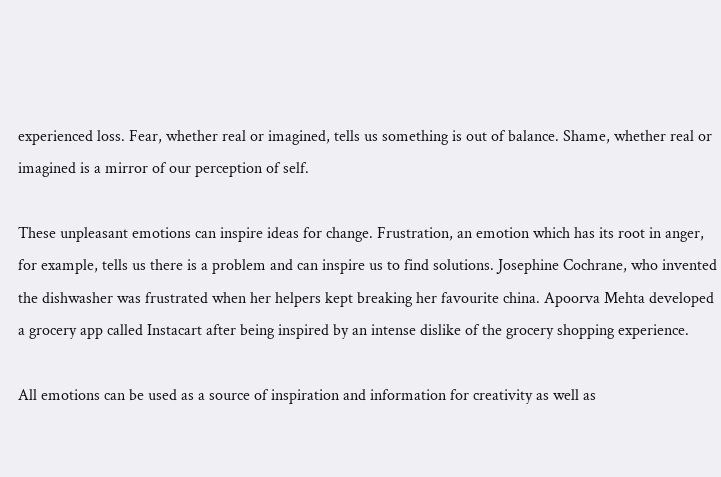experienced loss. Fear, whether real or imagined, tells us something is out of balance. Shame, whether real or imagined is a mirror of our perception of self.

These unpleasant emotions can inspire ideas for change. Frustration, an emotion which has its root in anger, for example, tells us there is a problem and can inspire us to find solutions. Josephine Cochrane, who invented the dishwasher was frustrated when her helpers kept breaking her favourite china. Apoorva Mehta developed a grocery app called Instacart after being inspired by an intense dislike of the grocery shopping experience.

All emotions can be used as a source of inspiration and information for creativity as well as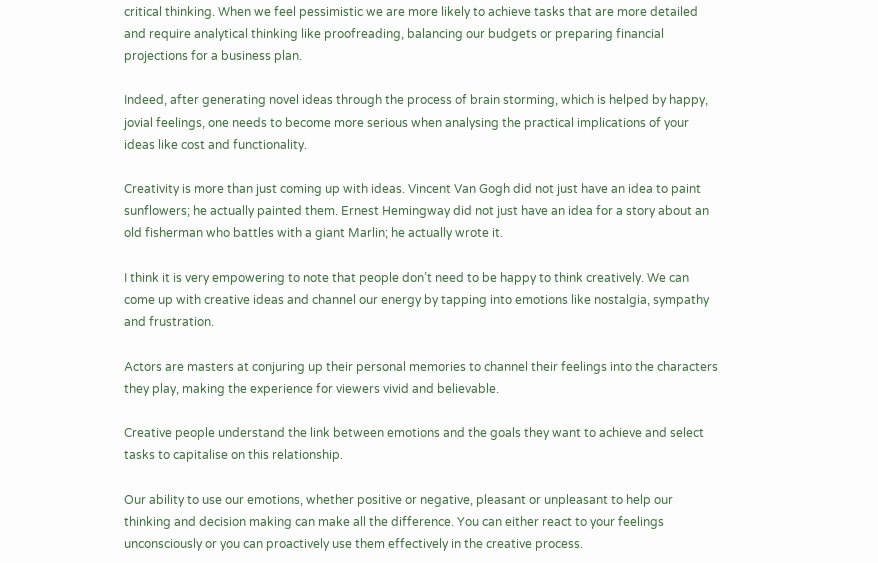critical thinking. When we feel pessimistic we are more likely to achieve tasks that are more detailed and require analytical thinking like proofreading, balancing our budgets or preparing financial projections for a business plan.

Indeed, after generating novel ideas through the process of brain storming, which is helped by happy, jovial feelings, one needs to become more serious when analysing the practical implications of your ideas like cost and functionality.

Creativity is more than just coming up with ideas. Vincent Van Gogh did not just have an idea to paint sunflowers; he actually painted them. Ernest Hemingway did not just have an idea for a story about an old fisherman who battles with a giant Marlin; he actually wrote it.

I think it is very empowering to note that people don’t need to be happy to think creatively. We can come up with creative ideas and channel our energy by tapping into emotions like nostalgia, sympathy and frustration.

Actors are masters at conjuring up their personal memories to channel their feelings into the characters they play, making the experience for viewers vivid and believable.

Creative people understand the link between emotions and the goals they want to achieve and select tasks to capitalise on this relationship.

Our ability to use our emotions, whether positive or negative, pleasant or unpleasant to help our thinking and decision making can make all the difference. You can either react to your feelings unconsciously or you can proactively use them effectively in the creative process.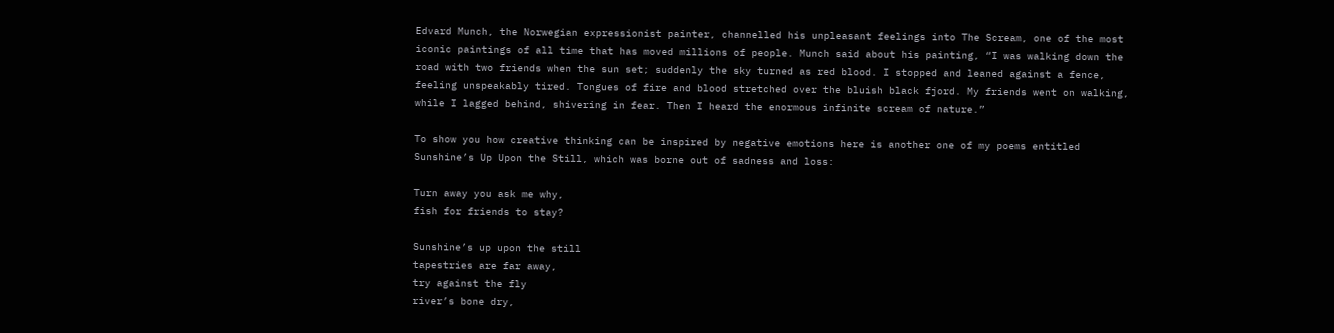Edvard Munch, the Norwegian expressionist painter, channelled his unpleasant feelings into The Scream, one of the most iconic paintings of all time that has moved millions of people. Munch said about his painting, “I was walking down the road with two friends when the sun set; suddenly the sky turned as red blood. I stopped and leaned against a fence, feeling unspeakably tired. Tongues of fire and blood stretched over the bluish black fjord. My friends went on walking, while I lagged behind, shivering in fear. Then I heard the enormous infinite scream of nature.”

To show you how creative thinking can be inspired by negative emotions here is another one of my poems entitled Sunshine’s Up Upon the Still, which was borne out of sadness and loss:

Turn away you ask me why,
fish for friends to stay?

Sunshine’s up upon the still
tapestries are far away,
try against the fly
river’s bone dry,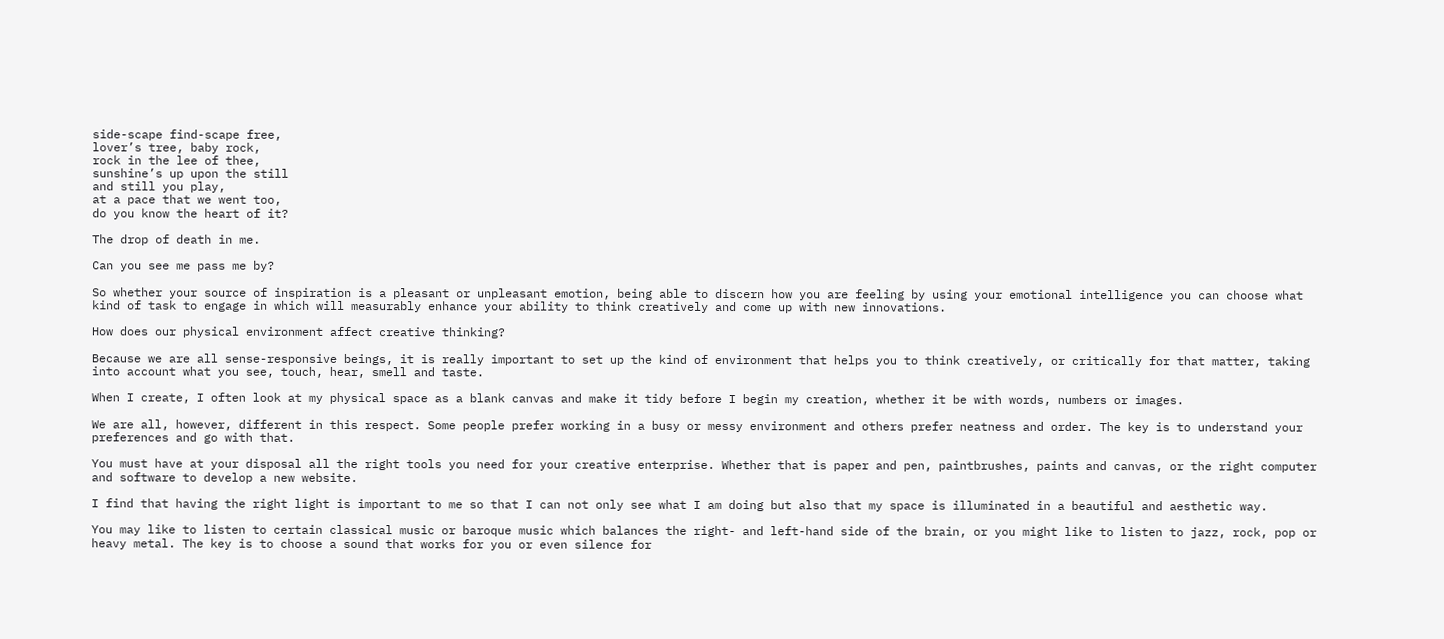side-scape find-scape free,
lover’s tree, baby rock,
rock in the lee of thee,
sunshine’s up upon the still
and still you play,
at a pace that we went too,
do you know the heart of it?

The drop of death in me.

Can you see me pass me by?

So whether your source of inspiration is a pleasant or unpleasant emotion, being able to discern how you are feeling by using your emotional intelligence you can choose what kind of task to engage in which will measurably enhance your ability to think creatively and come up with new innovations.

How does our physical environment affect creative thinking?

Because we are all sense-responsive beings, it is really important to set up the kind of environment that helps you to think creatively, or critically for that matter, taking into account what you see, touch, hear, smell and taste.

When I create, I often look at my physical space as a blank canvas and make it tidy before I begin my creation, whether it be with words, numbers or images.

We are all, however, different in this respect. Some people prefer working in a busy or messy environment and others prefer neatness and order. The key is to understand your preferences and go with that.

You must have at your disposal all the right tools you need for your creative enterprise. Whether that is paper and pen, paintbrushes, paints and canvas, or the right computer and software to develop a new website.

I find that having the right light is important to me so that I can not only see what I am doing but also that my space is illuminated in a beautiful and aesthetic way.

You may like to listen to certain classical music or baroque music which balances the right- and left-hand side of the brain, or you might like to listen to jazz, rock, pop or heavy metal. The key is to choose a sound that works for you or even silence for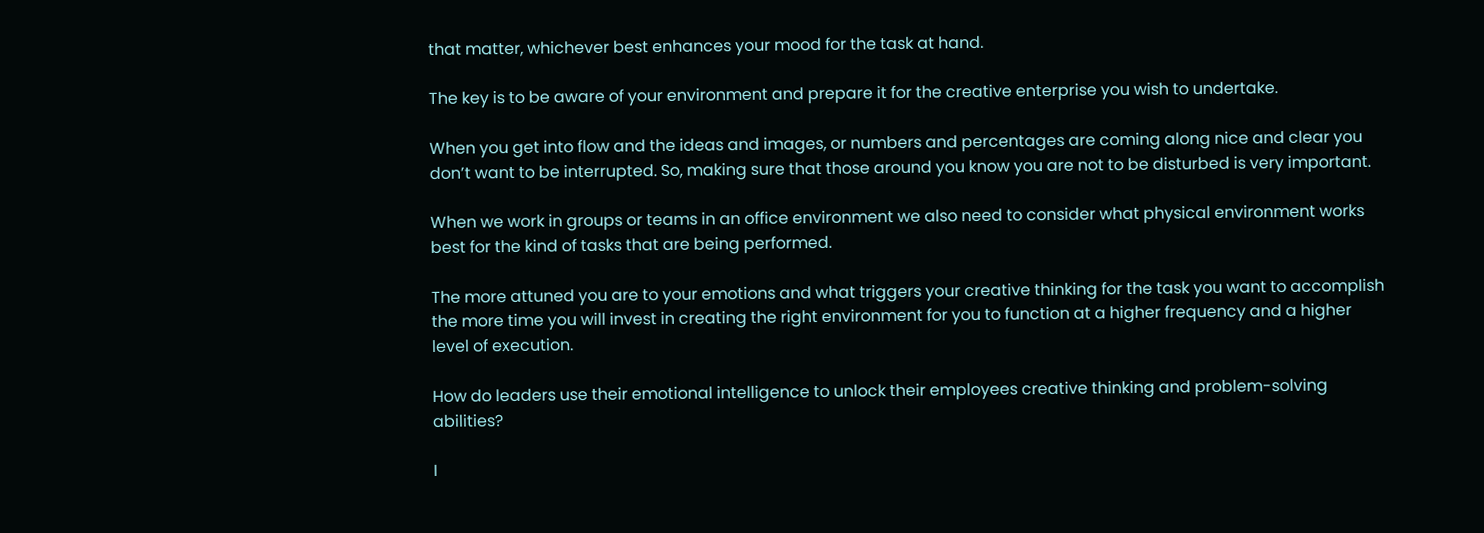that matter, whichever best enhances your mood for the task at hand.

The key is to be aware of your environment and prepare it for the creative enterprise you wish to undertake.

When you get into flow and the ideas and images, or numbers and percentages are coming along nice and clear you don’t want to be interrupted. So, making sure that those around you know you are not to be disturbed is very important.

When we work in groups or teams in an office environment we also need to consider what physical environment works best for the kind of tasks that are being performed.

The more attuned you are to your emotions and what triggers your creative thinking for the task you want to accomplish the more time you will invest in creating the right environment for you to function at a higher frequency and a higher level of execution.

How do leaders use their emotional intelligence to unlock their employees creative thinking and problem-solving abilities?

I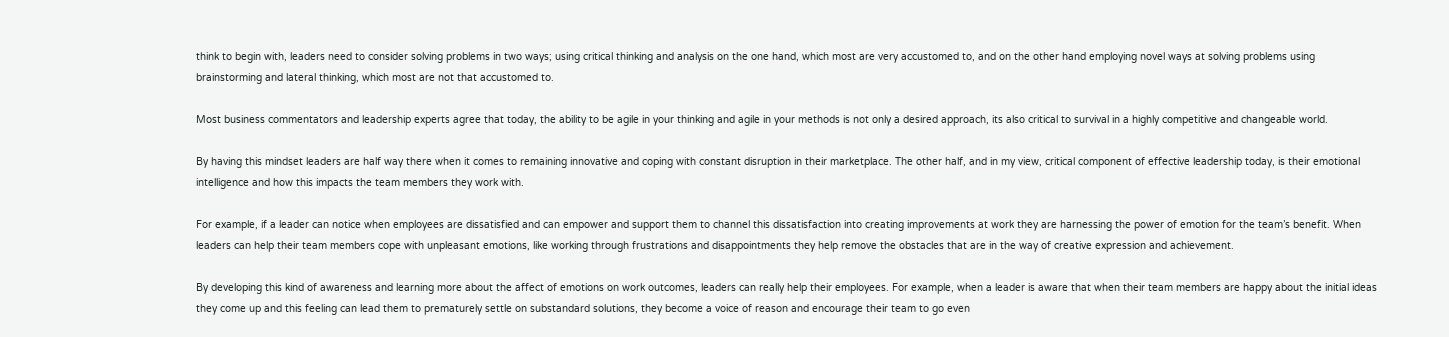think to begin with, leaders need to consider solving problems in two ways; using critical thinking and analysis on the one hand, which most are very accustomed to, and on the other hand employing novel ways at solving problems using brainstorming and lateral thinking, which most are not that accustomed to.

Most business commentators and leadership experts agree that today, the ability to be agile in your thinking and agile in your methods is not only a desired approach, its also critical to survival in a highly competitive and changeable world.

By having this mindset leaders are half way there when it comes to remaining innovative and coping with constant disruption in their marketplace. The other half, and in my view, critical component of effective leadership today, is their emotional intelligence and how this impacts the team members they work with.

For example, if a leader can notice when employees are dissatisfied and can empower and support them to channel this dissatisfaction into creating improvements at work they are harnessing the power of emotion for the team’s benefit. When leaders can help their team members cope with unpleasant emotions, like working through frustrations and disappointments they help remove the obstacles that are in the way of creative expression and achievement.

By developing this kind of awareness and learning more about the affect of emotions on work outcomes, leaders can really help their employees. For example, when a leader is aware that when their team members are happy about the initial ideas they come up and this feeling can lead them to prematurely settle on substandard solutions, they become a voice of reason and encourage their team to go even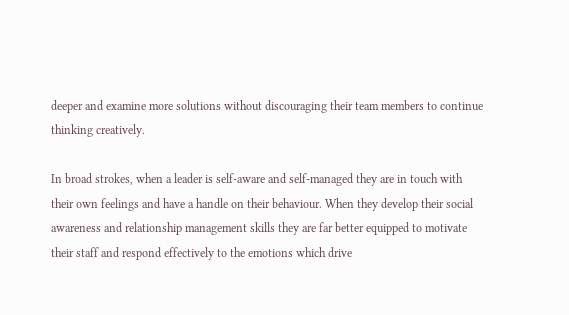deeper and examine more solutions without discouraging their team members to continue thinking creatively.

In broad strokes, when a leader is self-aware and self-managed they are in touch with their own feelings and have a handle on their behaviour. When they develop their social awareness and relationship management skills they are far better equipped to motivate their staff and respond effectively to the emotions which drive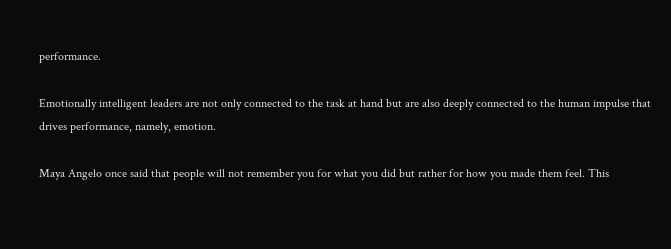performance.

Emotionally intelligent leaders are not only connected to the task at hand but are also deeply connected to the human impulse that drives performance, namely, emotion.

Maya Angelo once said that people will not remember you for what you did but rather for how you made them feel. This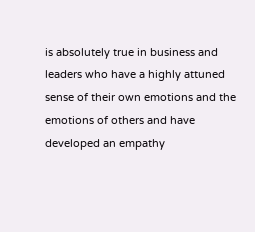is absolutely true in business and leaders who have a highly attuned sense of their own emotions and the emotions of others and have developed an empathy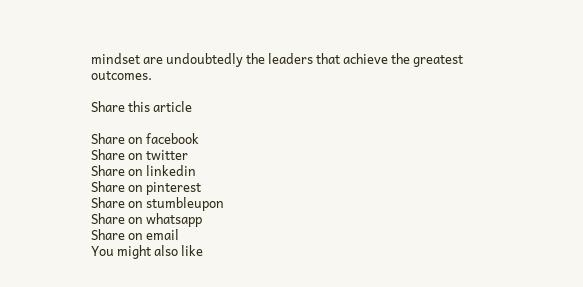mindset are undoubtedly the leaders that achieve the greatest outcomes.

Share this article

Share on facebook
Share on twitter
Share on linkedin
Share on pinterest
Share on stumbleupon
Share on whatsapp
Share on email
You might also like